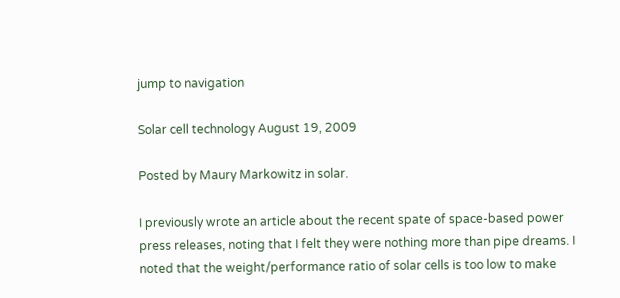jump to navigation

Solar cell technology August 19, 2009

Posted by Maury Markowitz in solar.

I previously wrote an article about the recent spate of space-based power press releases, noting that I felt they were nothing more than pipe dreams. I noted that the weight/performance ratio of solar cells is too low to make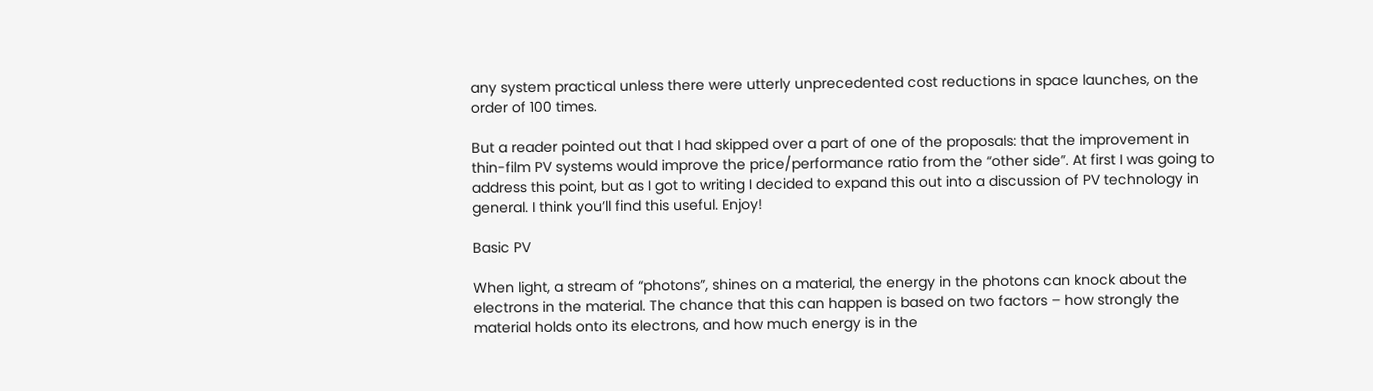any system practical unless there were utterly unprecedented cost reductions in space launches, on the order of 100 times.

But a reader pointed out that I had skipped over a part of one of the proposals: that the improvement in thin-film PV systems would improve the price/performance ratio from the “other side”. At first I was going to address this point, but as I got to writing I decided to expand this out into a discussion of PV technology in general. I think you’ll find this useful. Enjoy!

Basic PV

When light, a stream of “photons”, shines on a material, the energy in the photons can knock about the electrons in the material. The chance that this can happen is based on two factors – how strongly the material holds onto its electrons, and how much energy is in the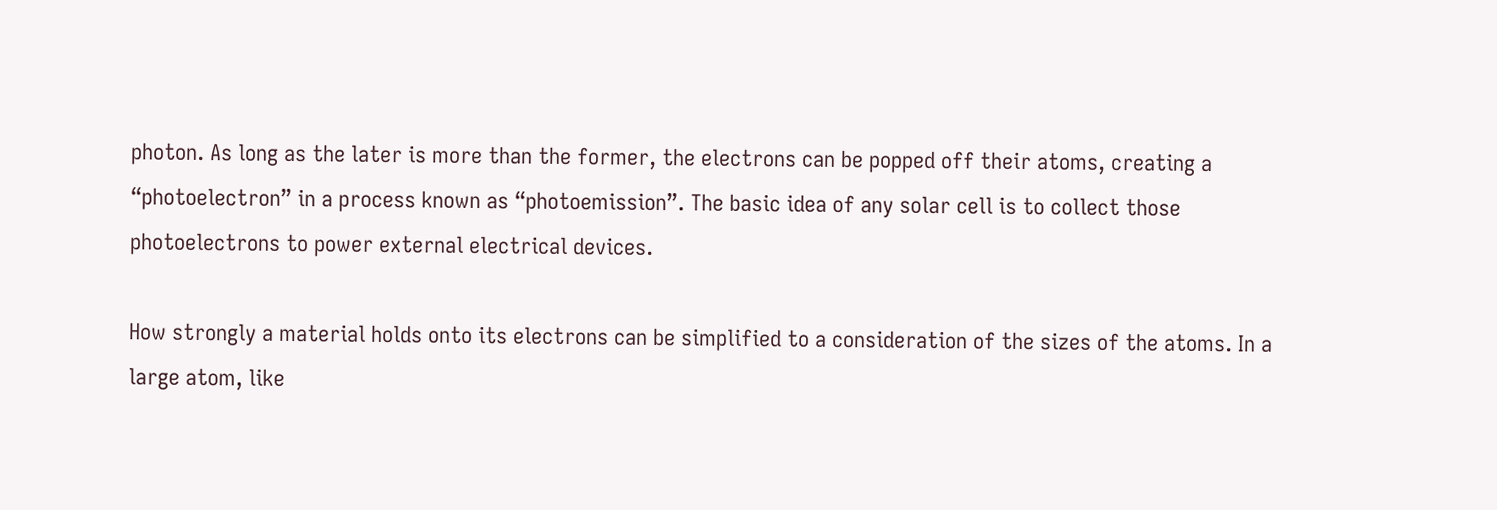photon. As long as the later is more than the former, the electrons can be popped off their atoms, creating a “photoelectron” in a process known as “photoemission”. The basic idea of any solar cell is to collect those photoelectrons to power external electrical devices.

How strongly a material holds onto its electrons can be simplified to a consideration of the sizes of the atoms. In a large atom, like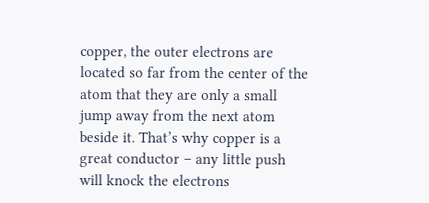copper, the outer electrons are located so far from the center of the atom that they are only a small jump away from the next atom beside it. That’s why copper is a great conductor – any little push will knock the electrons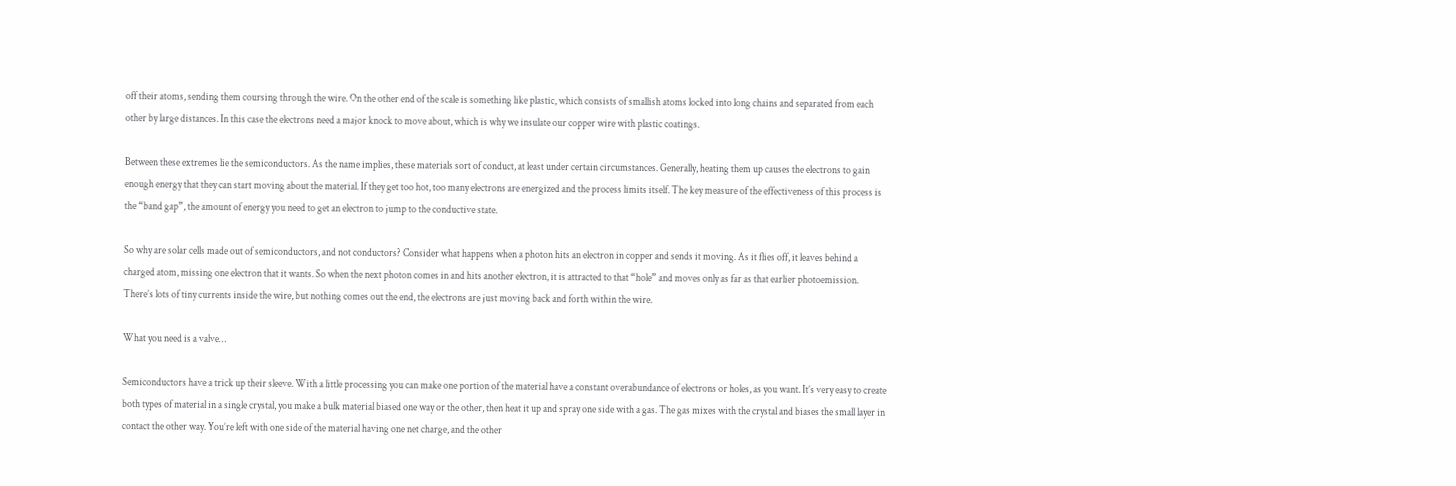off their atoms, sending them coursing through the wire. On the other end of the scale is something like plastic, which consists of smallish atoms locked into long chains and separated from each other by large distances. In this case the electrons need a major knock to move about, which is why we insulate our copper wire with plastic coatings.

Between these extremes lie the semiconductors. As the name implies, these materials sort of conduct, at least under certain circumstances. Generally, heating them up causes the electrons to gain enough energy that they can start moving about the material. If they get too hot, too many electrons are energized and the process limits itself. The key measure of the effectiveness of this process is the “band gap”, the amount of energy you need to get an electron to jump to the conductive state.

So why are solar cells made out of semiconductors, and not conductors? Consider what happens when a photon hits an electron in copper and sends it moving. As it flies off, it leaves behind a charged atom, missing one electron that it wants. So when the next photon comes in and hits another electron, it is attracted to that “hole” and moves only as far as that earlier photoemission. There’s lots of tiny currents inside the wire, but nothing comes out the end, the electrons are just moving back and forth within the wire.

What you need is a valve…

Semiconductors have a trick up their sleeve. With a little processing you can make one portion of the material have a constant overabundance of electrons or holes, as you want. It’s very easy to create both types of material in a single crystal, you make a bulk material biased one way or the other, then heat it up and spray one side with a gas. The gas mixes with the crystal and biases the small layer in contact the other way. You’re left with one side of the material having one net charge, and the other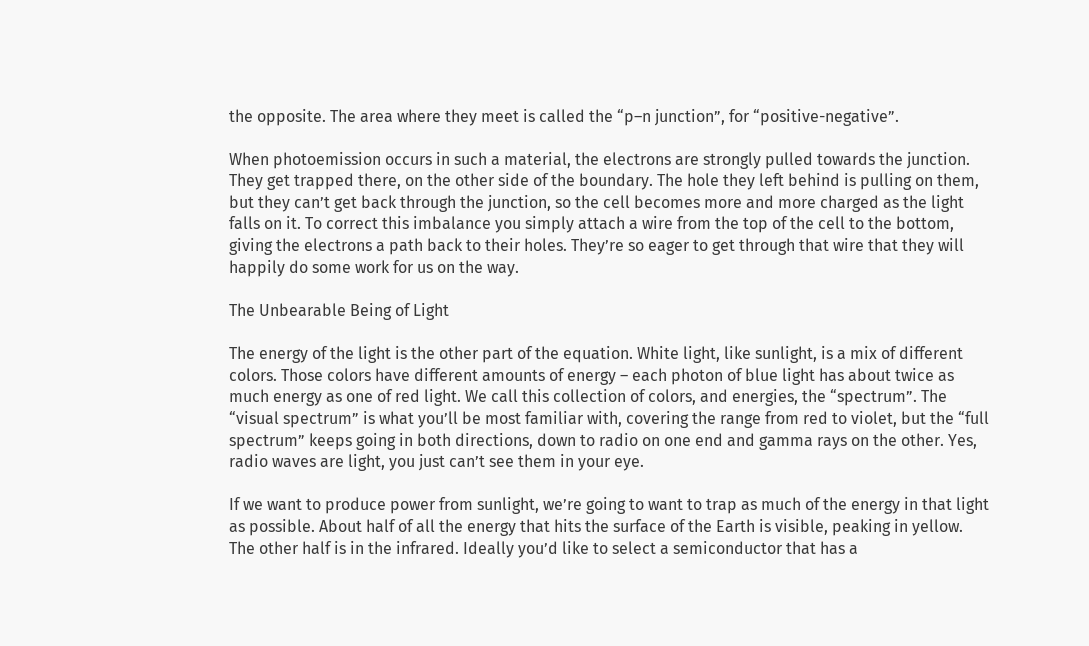the opposite. The area where they meet is called the “p–n junction”, for “positive-negative”.

When photoemission occurs in such a material, the electrons are strongly pulled towards the junction. They get trapped there, on the other side of the boundary. The hole they left behind is pulling on them, but they can’t get back through the junction, so the cell becomes more and more charged as the light falls on it. To correct this imbalance you simply attach a wire from the top of the cell to the bottom, giving the electrons a path back to their holes. They’re so eager to get through that wire that they will happily do some work for us on the way.

The Unbearable Being of Light

The energy of the light is the other part of the equation. White light, like sunlight, is a mix of different colors. Those colors have different amounts of energy – each photon of blue light has about twice as much energy as one of red light. We call this collection of colors, and energies, the “spectrum”. The “visual spectrum” is what you’ll be most familiar with, covering the range from red to violet, but the “full spectrum” keeps going in both directions, down to radio on one end and gamma rays on the other. Yes, radio waves are light, you just can’t see them in your eye.

If we want to produce power from sunlight, we’re going to want to trap as much of the energy in that light as possible. About half of all the energy that hits the surface of the Earth is visible, peaking in yellow. The other half is in the infrared. Ideally you’d like to select a semiconductor that has a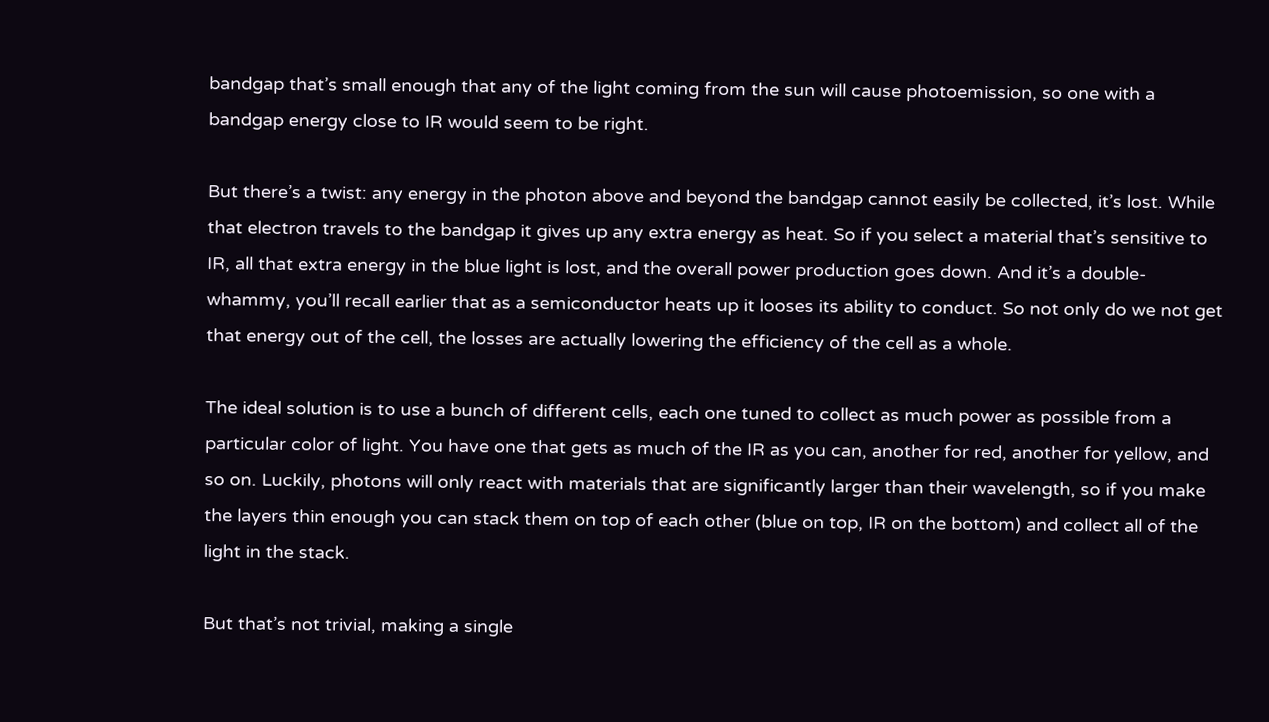bandgap that’s small enough that any of the light coming from the sun will cause photoemission, so one with a bandgap energy close to IR would seem to be right.

But there’s a twist: any energy in the photon above and beyond the bandgap cannot easily be collected, it’s lost. While that electron travels to the bandgap it gives up any extra energy as heat. So if you select a material that’s sensitive to IR, all that extra energy in the blue light is lost, and the overall power production goes down. And it’s a double-whammy, you’ll recall earlier that as a semiconductor heats up it looses its ability to conduct. So not only do we not get that energy out of the cell, the losses are actually lowering the efficiency of the cell as a whole.

The ideal solution is to use a bunch of different cells, each one tuned to collect as much power as possible from a particular color of light. You have one that gets as much of the IR as you can, another for red, another for yellow, and so on. Luckily, photons will only react with materials that are significantly larger than their wavelength, so if you make the layers thin enough you can stack them on top of each other (blue on top, IR on the bottom) and collect all of the light in the stack.

But that’s not trivial, making a single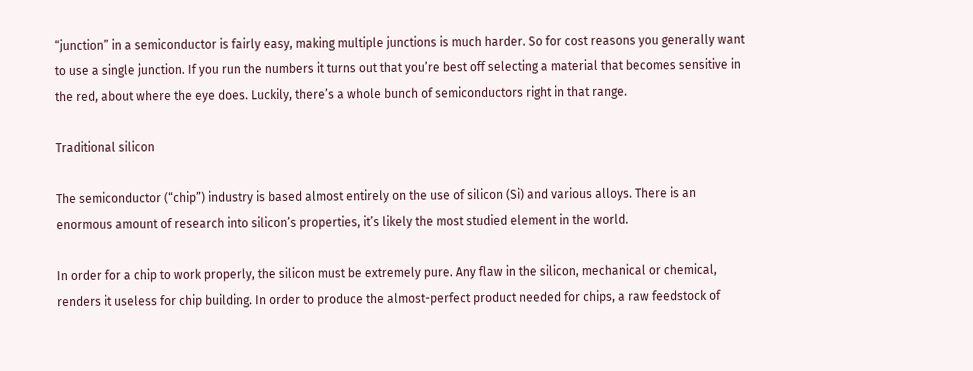“junction” in a semiconductor is fairly easy, making multiple junctions is much harder. So for cost reasons you generally want to use a single junction. If you run the numbers it turns out that you’re best off selecting a material that becomes sensitive in the red, about where the eye does. Luckily, there’s a whole bunch of semiconductors right in that range.

Traditional silicon

The semiconductor (“chip”) industry is based almost entirely on the use of silicon (Si) and various alloys. There is an enormous amount of research into silicon’s properties, it’s likely the most studied element in the world.

In order for a chip to work properly, the silicon must be extremely pure. Any flaw in the silicon, mechanical or chemical, renders it useless for chip building. In order to produce the almost-perfect product needed for chips, a raw feedstock of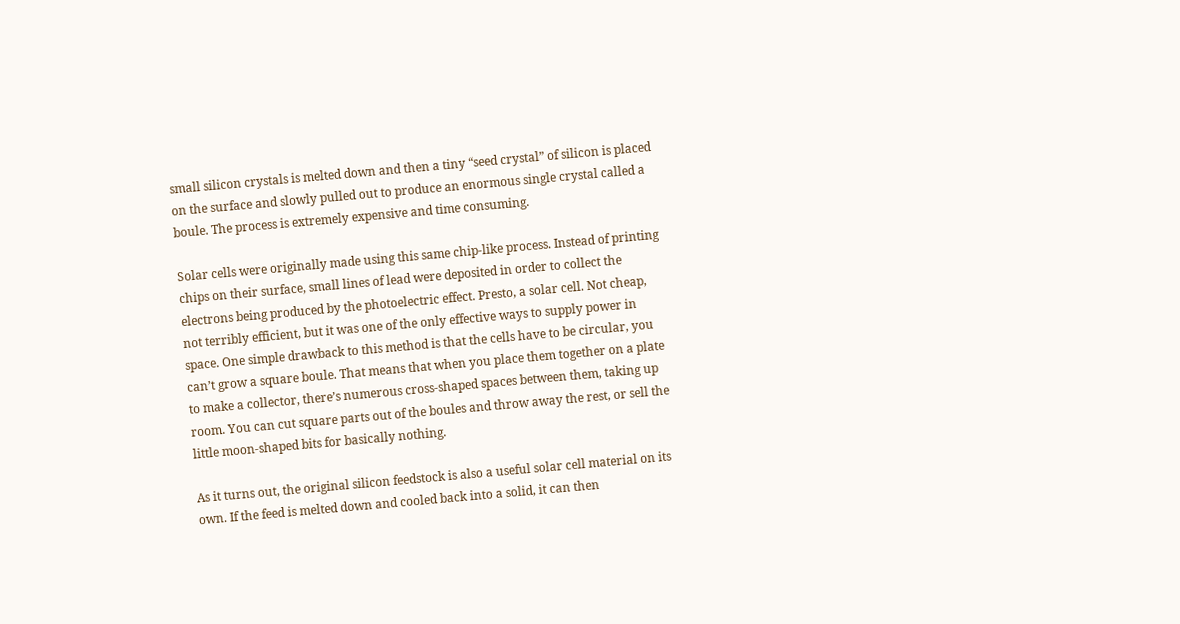small silicon crystals is melted down and then a tiny “seed crystal” of silicon is placed on the surface and slowly pulled out to produce an enormous single crystal called a boule. The process is extremely expensive and time consuming.

Solar cells were originally made using this same chip-like process. Instead of printing chips on their surface, small lines of lead were deposited in order to collect the electrons being produced by the photoelectric effect. Presto, a solar cell. Not cheap, not terribly efficient, but it was one of the only effective ways to supply power in space. One simple drawback to this method is that the cells have to be circular, you can’t grow a square boule. That means that when you place them together on a plate to make a collector, there’s numerous cross-shaped spaces between them, taking up room. You can cut square parts out of the boules and throw away the rest, or sell the little moon-shaped bits for basically nothing.

As it turns out, the original silicon feedstock is also a useful solar cell material on its own. If the feed is melted down and cooled back into a solid, it can then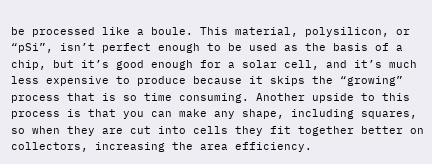be processed like a boule. This material, polysilicon, or “pSi”, isn’t perfect enough to be used as the basis of a chip, but it’s good enough for a solar cell, and it’s much less expensive to produce because it skips the “growing” process that is so time consuming. Another upside to this process is that you can make any shape, including squares, so when they are cut into cells they fit together better on collectors, increasing the area efficiency.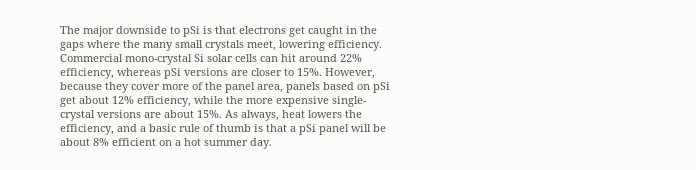The major downside to pSi is that electrons get caught in the gaps where the many small crystals meet, lowering efficiency. Commercial mono-crystal Si solar cells can hit around 22% efficiency, whereas pSi versions are closer to 15%. However, because they cover more of the panel area, panels based on pSi get about 12% efficiency, while the more expensive single-crystal versions are about 15%. As always, heat lowers the efficiency, and a basic rule of thumb is that a pSi panel will be about 8% efficient on a hot summer day.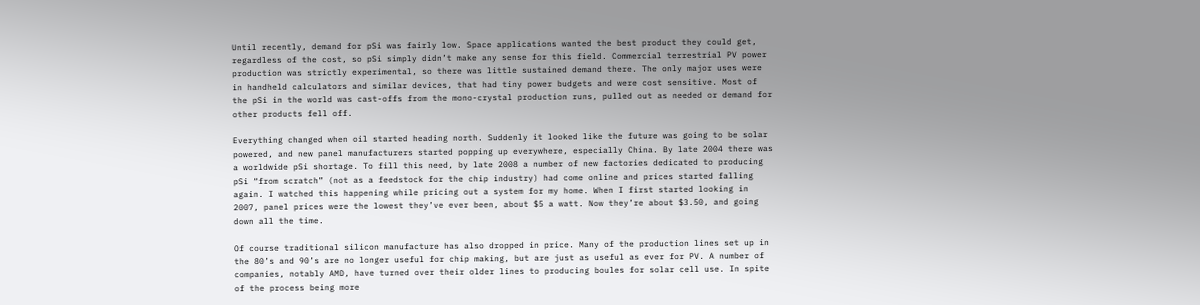Until recently, demand for pSi was fairly low. Space applications wanted the best product they could get, regardless of the cost, so pSi simply didn’t make any sense for this field. Commercial terrestrial PV power production was strictly experimental, so there was little sustained demand there. The only major uses were in handheld calculators and similar devices, that had tiny power budgets and were cost sensitive. Most of the pSi in the world was cast-offs from the mono-crystal production runs, pulled out as needed or demand for other products fell off.

Everything changed when oil started heading north. Suddenly it looked like the future was going to be solar powered, and new panel manufacturers started popping up everywhere, especially China. By late 2004 there was a worldwide pSi shortage. To fill this need, by late 2008 a number of new factories dedicated to producing pSi “from scratch” (not as a feedstock for the chip industry) had come online and prices started falling again. I watched this happening while pricing out a system for my home. When I first started looking in 2007, panel prices were the lowest they’ve ever been, about $5 a watt. Now they’re about $3.50, and going down all the time.

Of course traditional silicon manufacture has also dropped in price. Many of the production lines set up in the 80’s and 90’s are no longer useful for chip making, but are just as useful as ever for PV. A number of companies, notably AMD, have turned over their older lines to producing boules for solar cell use. In spite of the process being more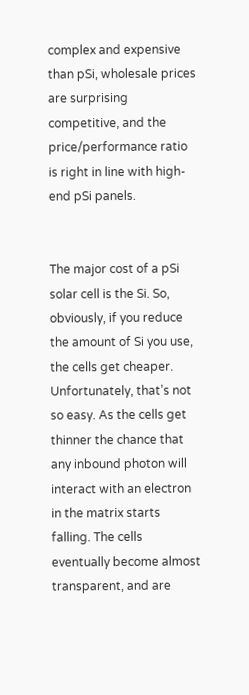complex and expensive than pSi, wholesale prices are surprising competitive, and the price/performance ratio is right in line with high-end pSi panels.


The major cost of a pSi solar cell is the Si. So, obviously, if you reduce the amount of Si you use, the cells get cheaper. Unfortunately, that’s not so easy. As the cells get thinner the chance that any inbound photon will interact with an electron in the matrix starts falling. The cells eventually become almost transparent, and are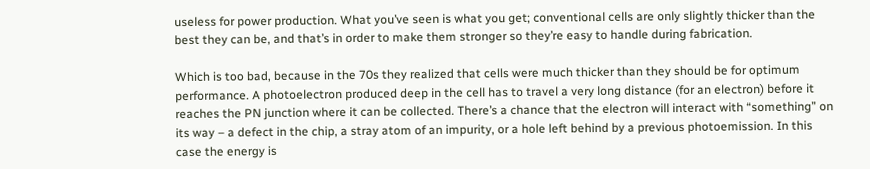useless for power production. What you’ve seen is what you get; conventional cells are only slightly thicker than the best they can be, and that’s in order to make them stronger so they’re easy to handle during fabrication.

Which is too bad, because in the 70s they realized that cells were much thicker than they should be for optimum performance. A photoelectron produced deep in the cell has to travel a very long distance (for an electron) before it reaches the PN junction where it can be collected. There’s a chance that the electron will interact with “something” on its way – a defect in the chip, a stray atom of an impurity, or a hole left behind by a previous photoemission. In this case the energy is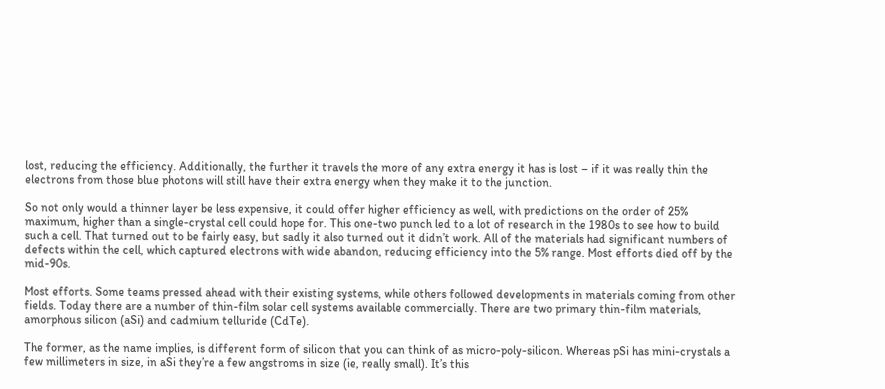lost, reducing the efficiency. Additionally, the further it travels the more of any extra energy it has is lost – if it was really thin the electrons from those blue photons will still have their extra energy when they make it to the junction.

So not only would a thinner layer be less expensive, it could offer higher efficiency as well, with predictions on the order of 25% maximum, higher than a single-crystal cell could hope for. This one-two punch led to a lot of research in the 1980s to see how to build such a cell. That turned out to be fairly easy, but sadly it also turned out it didn’t work. All of the materials had significant numbers of defects within the cell, which captured electrons with wide abandon, reducing efficiency into the 5% range. Most efforts died off by the mid-90s.

Most efforts. Some teams pressed ahead with their existing systems, while others followed developments in materials coming from other fields. Today there are a number of thin-film solar cell systems available commercially. There are two primary thin-film materials, amorphous silicon (aSi) and cadmium telluride (CdTe).

The former, as the name implies, is different form of silicon that you can think of as micro-poly-silicon. Whereas pSi has mini-crystals a few millimeters in size, in aSi they’re a few angstroms in size (ie, really small). It’s this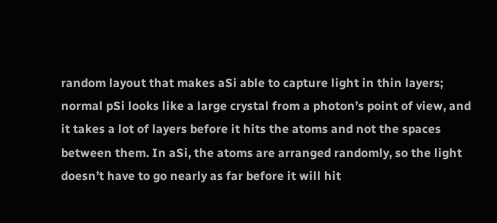random layout that makes aSi able to capture light in thin layers; normal pSi looks like a large crystal from a photon’s point of view, and it takes a lot of layers before it hits the atoms and not the spaces between them. In aSi, the atoms are arranged randomly, so the light doesn’t have to go nearly as far before it will hit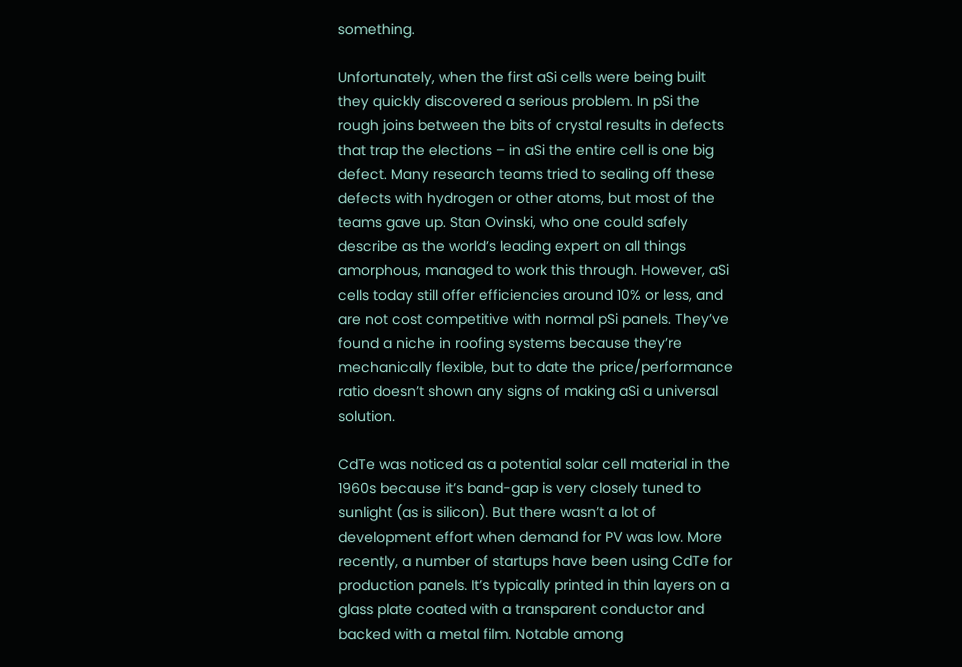something.

Unfortunately, when the first aSi cells were being built they quickly discovered a serious problem. In pSi the rough joins between the bits of crystal results in defects that trap the elections – in aSi the entire cell is one big defect. Many research teams tried to sealing off these defects with hydrogen or other atoms, but most of the teams gave up. Stan Ovinski, who one could safely describe as the world’s leading expert on all things amorphous, managed to work this through. However, aSi cells today still offer efficiencies around 10% or less, and are not cost competitive with normal pSi panels. They’ve found a niche in roofing systems because they’re mechanically flexible, but to date the price/performance ratio doesn’t shown any signs of making aSi a universal solution.

CdTe was noticed as a potential solar cell material in the 1960s because it’s band-gap is very closely tuned to sunlight (as is silicon). But there wasn’t a lot of development effort when demand for PV was low. More recently, a number of startups have been using CdTe for production panels. It’s typically printed in thin layers on a glass plate coated with a transparent conductor and backed with a metal film. Notable among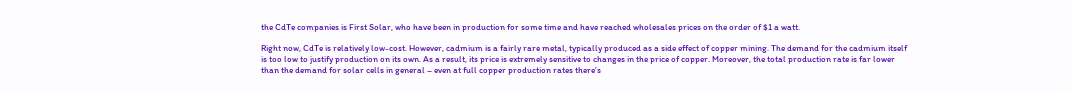the CdTe companies is First Solar, who have been in production for some time and have reached wholesales prices on the order of $1 a watt.

Right now, CdTe is relatively low-cost. However, cadmium is a fairly rare metal, typically produced as a side effect of copper mining. The demand for the cadmium itself is too low to justify production on its own. As a result, its price is extremely sensitive to changes in the price of copper. Moreover, the total production rate is far lower than the demand for solar cells in general – even at full copper production rates there’s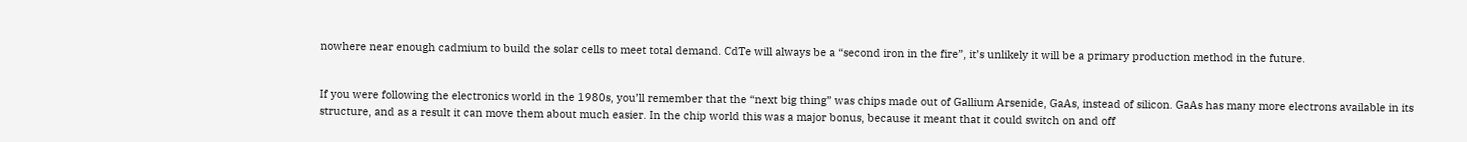nowhere near enough cadmium to build the solar cells to meet total demand. CdTe will always be a “second iron in the fire”, it’s unlikely it will be a primary production method in the future.


If you were following the electronics world in the 1980s, you’ll remember that the “next big thing” was chips made out of Gallium Arsenide, GaAs, instead of silicon. GaAs has many more electrons available in its structure, and as a result it can move them about much easier. In the chip world this was a major bonus, because it meant that it could switch on and off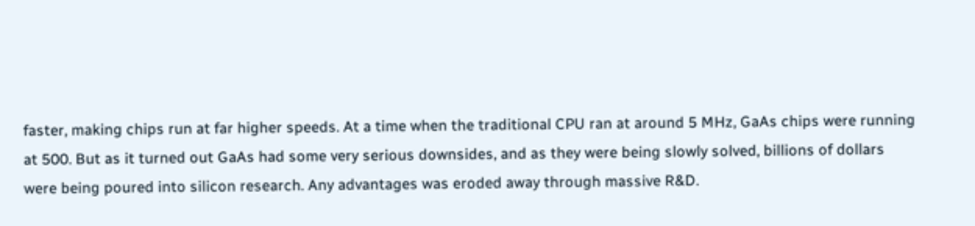faster, making chips run at far higher speeds. At a time when the traditional CPU ran at around 5 MHz, GaAs chips were running at 500. But as it turned out GaAs had some very serious downsides, and as they were being slowly solved, billions of dollars were being poured into silicon research. Any advantages was eroded away through massive R&D.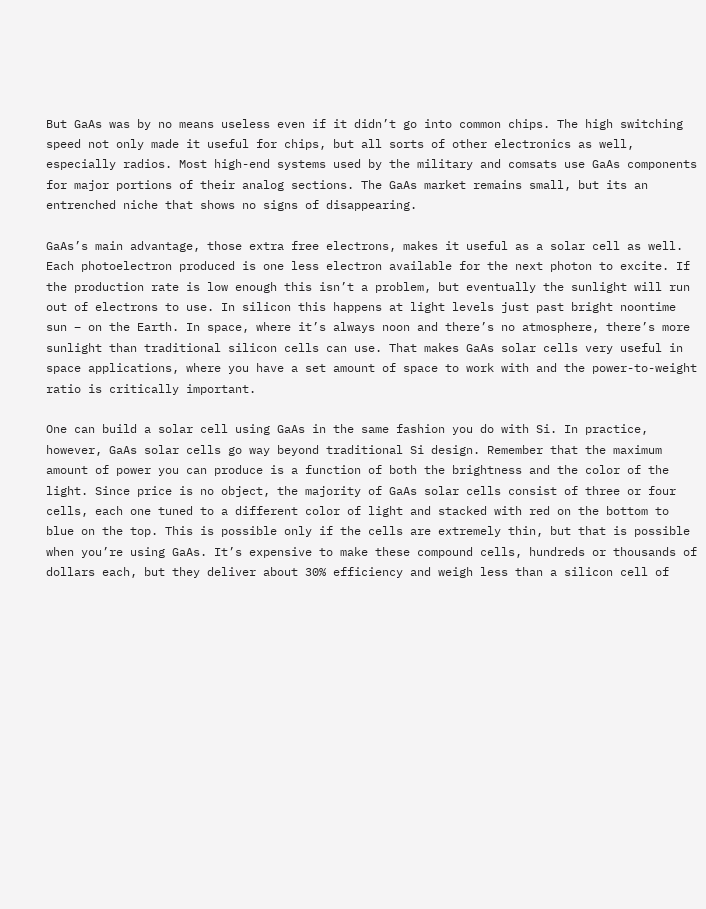But GaAs was by no means useless even if it didn’t go into common chips. The high switching speed not only made it useful for chips, but all sorts of other electronics as well, especially radios. Most high-end systems used by the military and comsats use GaAs components for major portions of their analog sections. The GaAs market remains small, but its an entrenched niche that shows no signs of disappearing.

GaAs’s main advantage, those extra free electrons, makes it useful as a solar cell as well. Each photoelectron produced is one less electron available for the next photon to excite. If the production rate is low enough this isn’t a problem, but eventually the sunlight will run out of electrons to use. In silicon this happens at light levels just past bright noontime sun – on the Earth. In space, where it’s always noon and there’s no atmosphere, there’s more sunlight than traditional silicon cells can use. That makes GaAs solar cells very useful in space applications, where you have a set amount of space to work with and the power-to-weight ratio is critically important.

One can build a solar cell using GaAs in the same fashion you do with Si. In practice, however, GaAs solar cells go way beyond traditional Si design. Remember that the maximum amount of power you can produce is a function of both the brightness and the color of the light. Since price is no object, the majority of GaAs solar cells consist of three or four cells, each one tuned to a different color of light and stacked with red on the bottom to blue on the top. This is possible only if the cells are extremely thin, but that is possible when you’re using GaAs. It’s expensive to make these compound cells, hundreds or thousands of dollars each, but they deliver about 30% efficiency and weigh less than a silicon cell of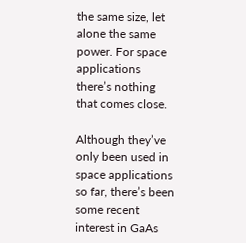the same size, let alone the same power. For space applications there’s nothing that comes close.

Although they’ve only been used in space applications so far, there’s been some recent interest in GaAs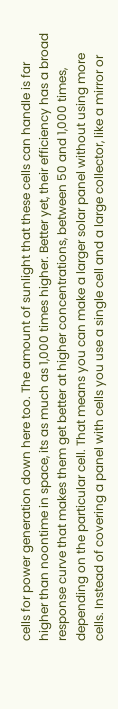cells for power generation down here too. The amount of sunlight that these cells can handle is far higher than noontime in space, its as much as 1,000 times higher. Better yet, their efficiency has a broad response curve that makes them get better at higher concentrations, between 50 and 1,000 times, depending on the particular cell. That means you can make a larger solar panel without using more cells. Instead of covering a panel with cells you use a single cell and a large collector, like a mirror or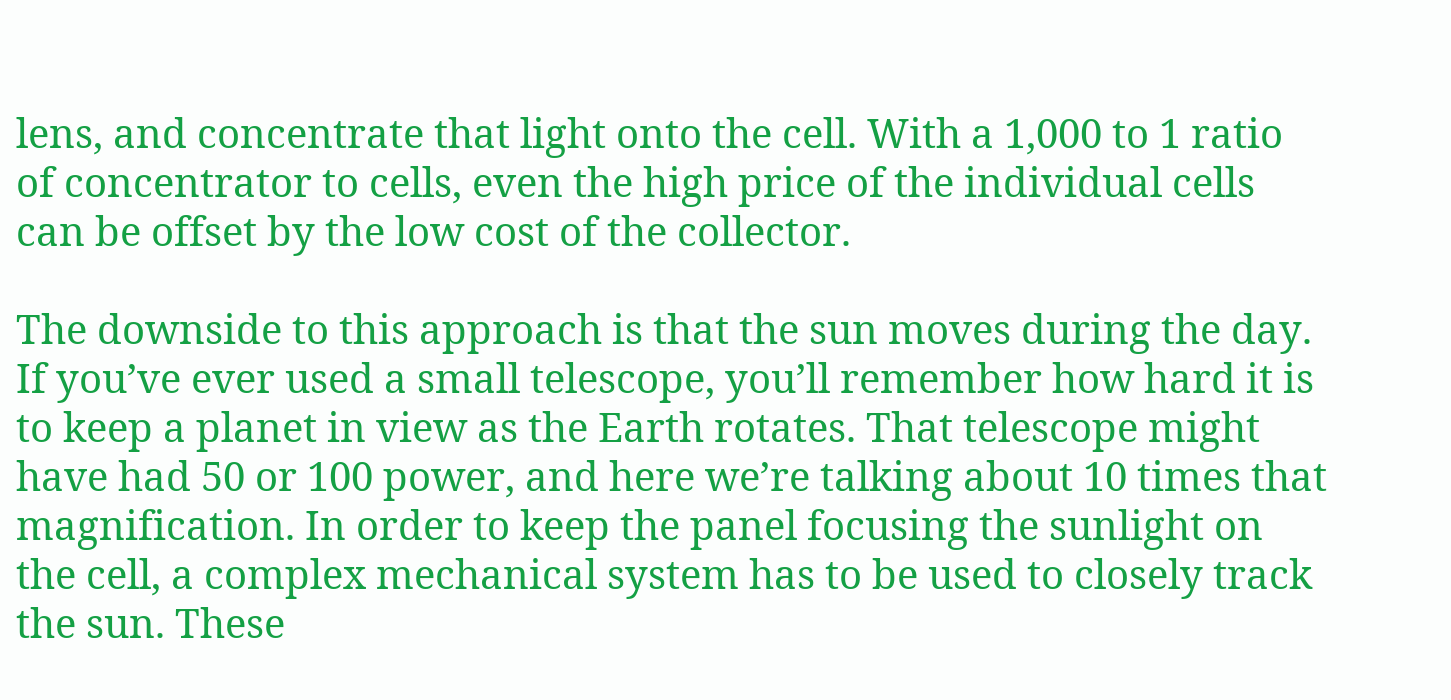lens, and concentrate that light onto the cell. With a 1,000 to 1 ratio of concentrator to cells, even the high price of the individual cells can be offset by the low cost of the collector.

The downside to this approach is that the sun moves during the day. If you’ve ever used a small telescope, you’ll remember how hard it is to keep a planet in view as the Earth rotates. That telescope might have had 50 or 100 power, and here we’re talking about 10 times that magnification. In order to keep the panel focusing the sunlight on the cell, a complex mechanical system has to be used to closely track the sun. These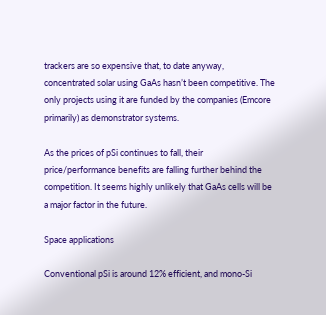trackers are so expensive that, to date anyway, concentrated solar using GaAs hasn’t been competitive. The only projects using it are funded by the companies (Emcore primarily) as demonstrator systems.

As the prices of pSi continues to fall, their price/performance benefits are falling further behind the competition. It seems highly unlikely that GaAs cells will be a major factor in the future.

Space applications

Conventional pSi is around 12% efficient, and mono-Si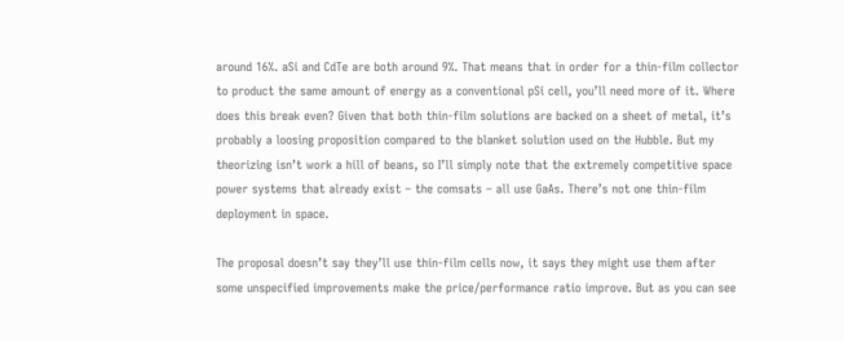around 16%. aSi and CdTe are both around 9%. That means that in order for a thin-film collector to product the same amount of energy as a conventional pSi cell, you’ll need more of it. Where does this break even? Given that both thin-film solutions are backed on a sheet of metal, it’s probably a loosing proposition compared to the blanket solution used on the Hubble. But my theorizing isn’t work a hill of beans, so I’ll simply note that the extremely competitive space power systems that already exist – the comsats – all use GaAs. There’s not one thin-film deployment in space.

The proposal doesn’t say they’ll use thin-film cells now, it says they might use them after some unspecified improvements make the price/performance ratio improve. But as you can see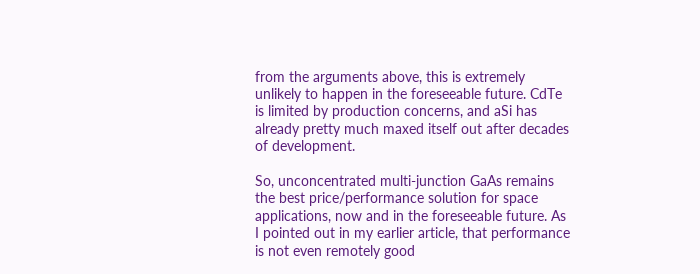from the arguments above, this is extremely unlikely to happen in the foreseeable future. CdTe is limited by production concerns, and aSi has already pretty much maxed itself out after decades of development.

So, unconcentrated multi-junction GaAs remains the best price/performance solution for space applications, now and in the foreseeable future. As I pointed out in my earlier article, that performance is not even remotely good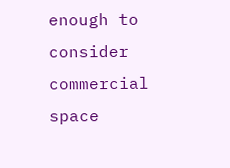enough to consider commercial space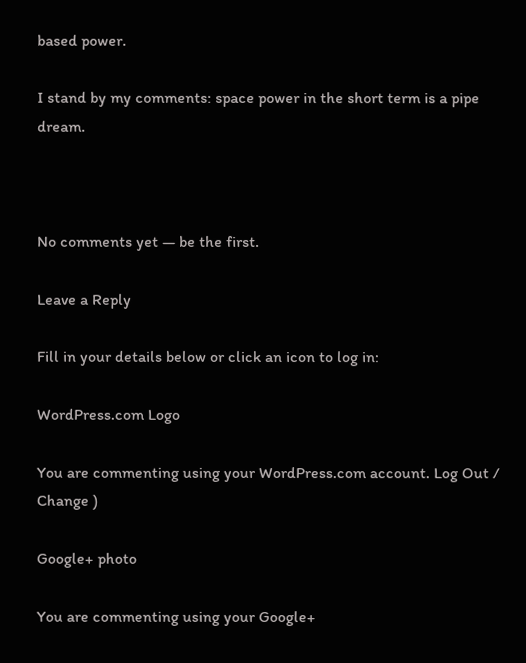based power.

I stand by my comments: space power in the short term is a pipe dream.



No comments yet — be the first.

Leave a Reply

Fill in your details below or click an icon to log in:

WordPress.com Logo

You are commenting using your WordPress.com account. Log Out /  Change )

Google+ photo

You are commenting using your Google+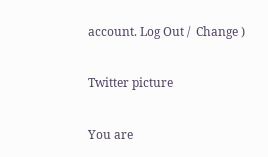account. Log Out /  Change )

Twitter picture

You are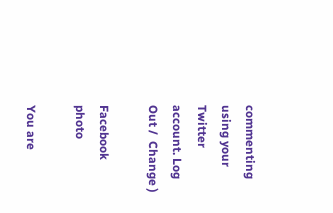commenting using your Twitter account. Log Out /  Change )

Facebook photo

You are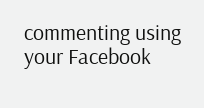commenting using your Facebook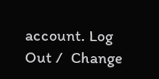account. Log Out /  Change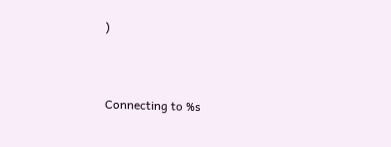)


Connecting to %s